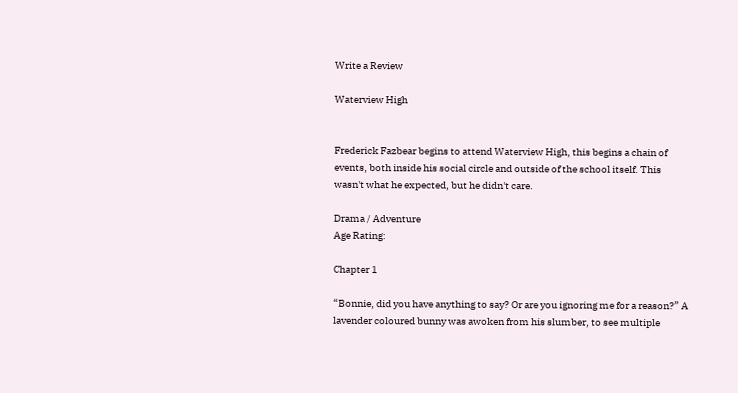Write a Review

Waterview High


Frederick Fazbear begins to attend Waterview High, this begins a chain of events, both inside his social circle and outside of the school itself. This wasn't what he expected, but he didn't care.

Drama / Adventure
Age Rating:

Chapter 1

“Bonnie, did you have anything to say? Or are you ignoring me for a reason?” A lavender coloured bunny was awoken from his slumber, to see multiple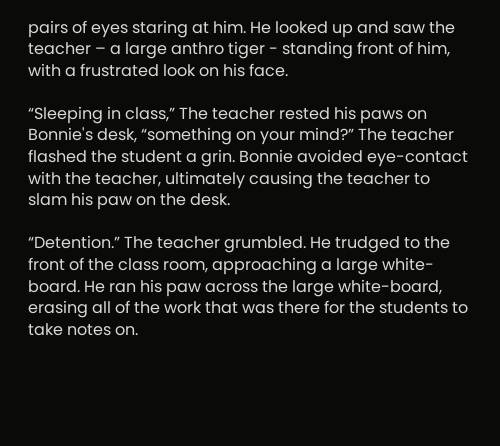pairs of eyes staring at him. He looked up and saw the teacher – a large anthro tiger - standing front of him, with a frustrated look on his face.

“Sleeping in class,” The teacher rested his paws on Bonnie's desk, “something on your mind?” The teacher flashed the student a grin. Bonnie avoided eye-contact with the teacher, ultimately causing the teacher to slam his paw on the desk.

“Detention.” The teacher grumbled. He trudged to the front of the class room, approaching a large white-board. He ran his paw across the large white-board, erasing all of the work that was there for the students to take notes on.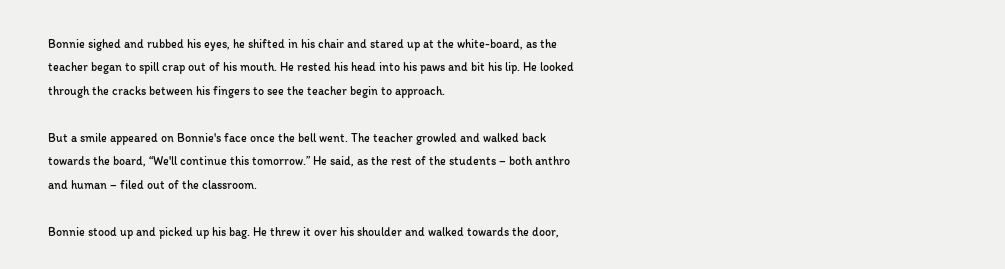Bonnie sighed and rubbed his eyes, he shifted in his chair and stared up at the white-board, as the teacher began to spill crap out of his mouth. He rested his head into his paws and bit his lip. He looked through the cracks between his fingers to see the teacher begin to approach.

But a smile appeared on Bonnie's face once the bell went. The teacher growled and walked back towards the board, “We'll continue this tomorrow.” He said, as the rest of the students – both anthro and human – filed out of the classroom.

Bonnie stood up and picked up his bag. He threw it over his shoulder and walked towards the door,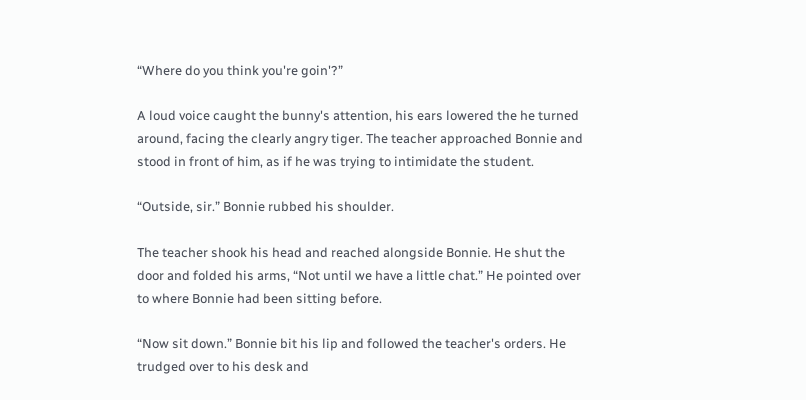“Where do you think you're goin'?”

A loud voice caught the bunny's attention, his ears lowered the he turned around, facing the clearly angry tiger. The teacher approached Bonnie and stood in front of him, as if he was trying to intimidate the student.

“Outside, sir.” Bonnie rubbed his shoulder.

The teacher shook his head and reached alongside Bonnie. He shut the door and folded his arms, “Not until we have a little chat.” He pointed over to where Bonnie had been sitting before.

“Now sit down.” Bonnie bit his lip and followed the teacher's orders. He trudged over to his desk and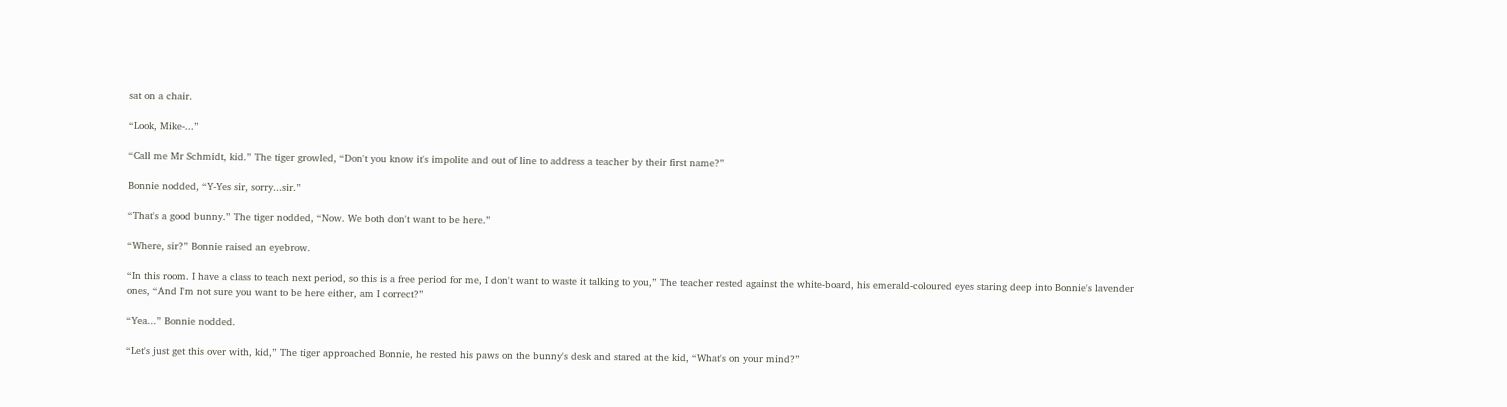sat on a chair.

“Look, Mike-...”

“Call me Mr Schmidt, kid.” The tiger growled, “Don't you know it's impolite and out of line to address a teacher by their first name?”

Bonnie nodded, “Y-Yes sir, sorry...sir.”

“That's a good bunny.” The tiger nodded, “Now. We both don't want to be here.”

“Where, sir?” Bonnie raised an eyebrow.

“In this room. I have a class to teach next period, so this is a free period for me, I don't want to waste it talking to you,” The teacher rested against the white-board, his emerald-coloured eyes staring deep into Bonnie's lavender ones, “And I'm not sure you want to be here either, am I correct?”

“Yea...” Bonnie nodded.

“Let's just get this over with, kid,” The tiger approached Bonnie, he rested his paws on the bunny's desk and stared at the kid, “What's on your mind?”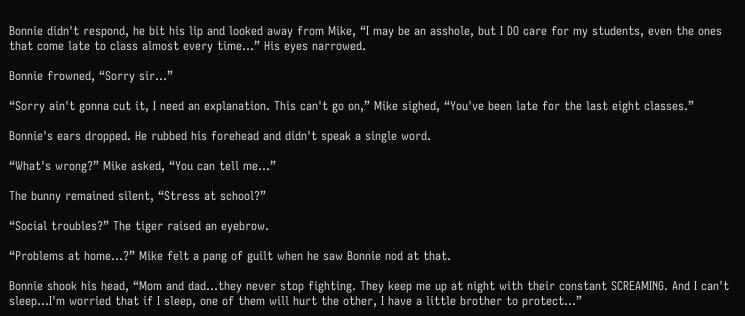Bonnie didn't respond, he bit his lip and looked away from Mike, “I may be an asshole, but I DO care for my students, even the ones that come late to class almost every time...” His eyes narrowed.

Bonnie frowned, “Sorry sir...”

“Sorry ain't gonna cut it, I need an explanation. This can't go on,” Mike sighed, “You've been late for the last eight classes.”

Bonnie's ears dropped. He rubbed his forehead and didn't speak a single word.

“What's wrong?” Mike asked, “You can tell me...”

The bunny remained silent, “Stress at school?”

“Social troubles?” The tiger raised an eyebrow.

“Problems at home…?” Mike felt a pang of guilt when he saw Bonnie nod at that.

Bonnie shook his head, “Mom and dad...they never stop fighting. They keep me up at night with their constant SCREAMING. And I can't sleep...I'm worried that if I sleep, one of them will hurt the other, I have a little brother to protect...”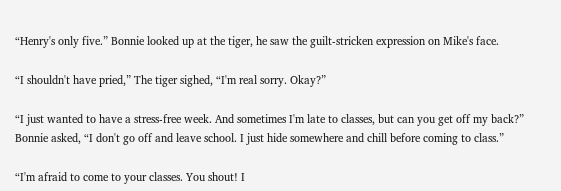“Henry's only five.” Bonnie looked up at the tiger, he saw the guilt-stricken expression on Mike's face.

“I shouldn't have pried,” The tiger sighed, “I'm real sorry. Okay?”

“I just wanted to have a stress-free week. And sometimes I'm late to classes, but can you get off my back?” Bonnie asked, “I don't go off and leave school. I just hide somewhere and chill before coming to class.”

“I'm afraid to come to your classes. You shout! I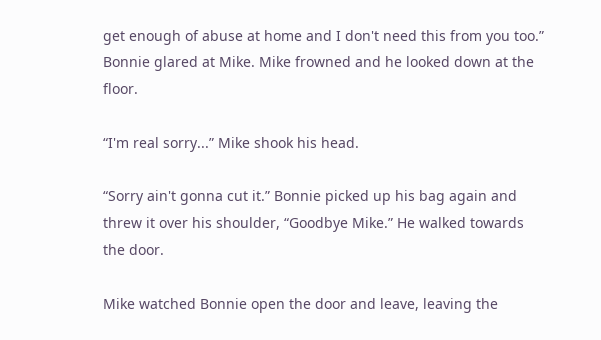get enough of abuse at home and I don't need this from you too.” Bonnie glared at Mike. Mike frowned and he looked down at the floor.

“I'm real sorry...” Mike shook his head.

“Sorry ain't gonna cut it.” Bonnie picked up his bag again and threw it over his shoulder, “Goodbye Mike.” He walked towards the door.

Mike watched Bonnie open the door and leave, leaving the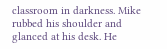classroom in darkness. Mike rubbed his shoulder and glanced at his desk. He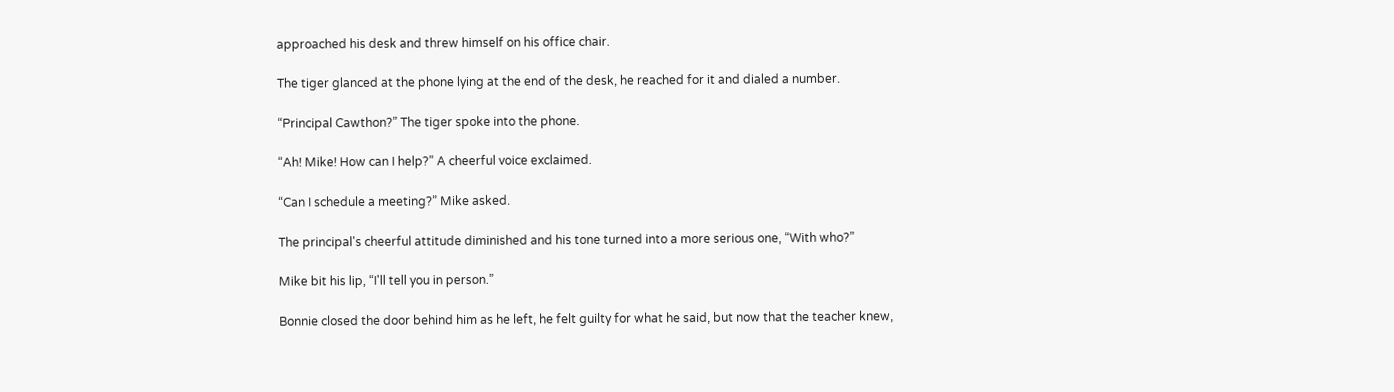approached his desk and threw himself on his office chair.

The tiger glanced at the phone lying at the end of the desk, he reached for it and dialed a number.

“Principal Cawthon?” The tiger spoke into the phone.

“Ah! Mike! How can I help?” A cheerful voice exclaimed.

“Can I schedule a meeting?” Mike asked.

The principal's cheerful attitude diminished and his tone turned into a more serious one, “With who?”

Mike bit his lip, “I'll tell you in person.”

Bonnie closed the door behind him as he left, he felt guilty for what he said, but now that the teacher knew,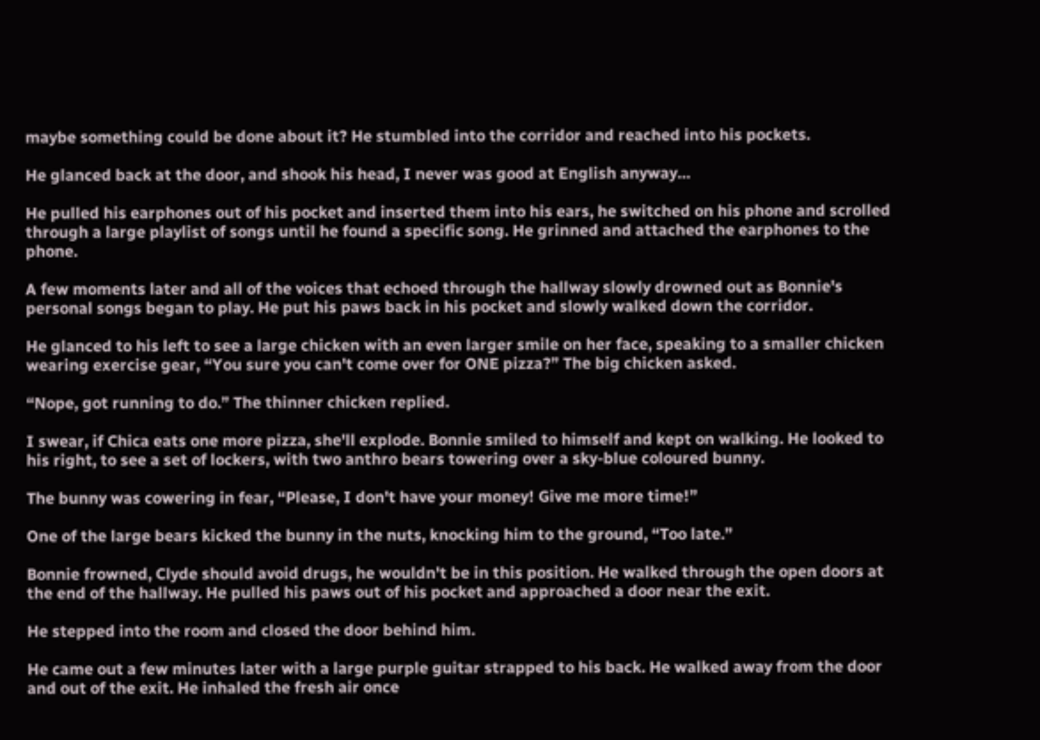maybe something could be done about it? He stumbled into the corridor and reached into his pockets.

He glanced back at the door, and shook his head, I never was good at English anyway…

He pulled his earphones out of his pocket and inserted them into his ears, he switched on his phone and scrolled through a large playlist of songs until he found a specific song. He grinned and attached the earphones to the phone.

A few moments later and all of the voices that echoed through the hallway slowly drowned out as Bonnie's personal songs began to play. He put his paws back in his pocket and slowly walked down the corridor.

He glanced to his left to see a large chicken with an even larger smile on her face, speaking to a smaller chicken wearing exercise gear, “You sure you can't come over for ONE pizza?” The big chicken asked.

“Nope, got running to do.” The thinner chicken replied.

I swear, if Chica eats one more pizza, she'll explode. Bonnie smiled to himself and kept on walking. He looked to his right, to see a set of lockers, with two anthro bears towering over a sky-blue coloured bunny.

The bunny was cowering in fear, “Please, I don't have your money! Give me more time!”

One of the large bears kicked the bunny in the nuts, knocking him to the ground, “Too late.”

Bonnie frowned, Clyde should avoid drugs, he wouldn't be in this position. He walked through the open doors at the end of the hallway. He pulled his paws out of his pocket and approached a door near the exit.

He stepped into the room and closed the door behind him.

He came out a few minutes later with a large purple guitar strapped to his back. He walked away from the door and out of the exit. He inhaled the fresh air once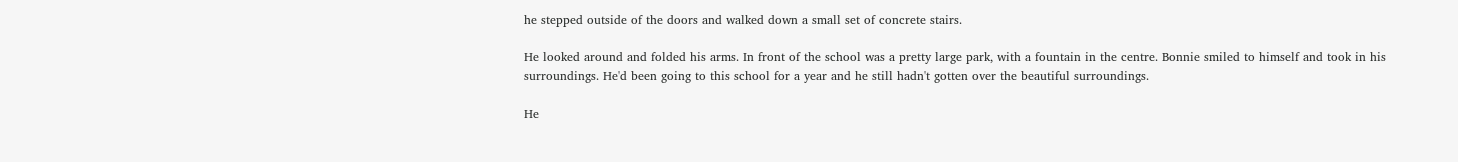he stepped outside of the doors and walked down a small set of concrete stairs.

He looked around and folded his arms. In front of the school was a pretty large park, with a fountain in the centre. Bonnie smiled to himself and took in his surroundings. He'd been going to this school for a year and he still hadn't gotten over the beautiful surroundings.

He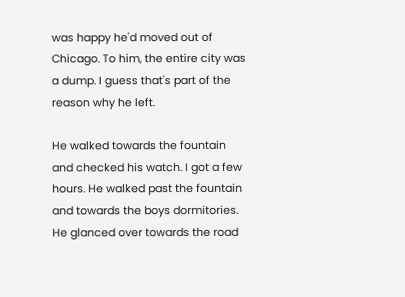was happy he'd moved out of Chicago. To him, the entire city was a dump. I guess that's part of the reason why he left.

He walked towards the fountain and checked his watch. I got a few hours. He walked past the fountain and towards the boys dormitories. He glanced over towards the road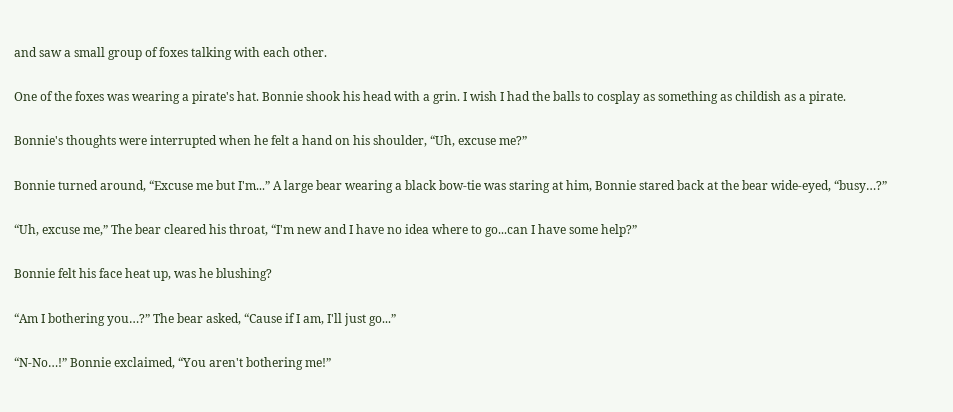and saw a small group of foxes talking with each other.

One of the foxes was wearing a pirate's hat. Bonnie shook his head with a grin. I wish I had the balls to cosplay as something as childish as a pirate.

Bonnie's thoughts were interrupted when he felt a hand on his shoulder, “Uh, excuse me?”

Bonnie turned around, “Excuse me but I'm...” A large bear wearing a black bow-tie was staring at him, Bonnie stared back at the bear wide-eyed, “busy…?”

“Uh, excuse me,” The bear cleared his throat, “I'm new and I have no idea where to go...can I have some help?”

Bonnie felt his face heat up, was he blushing?

“Am I bothering you…?” The bear asked, “Cause if I am, I'll just go...”

“N-No…!” Bonnie exclaimed, “You aren't bothering me!”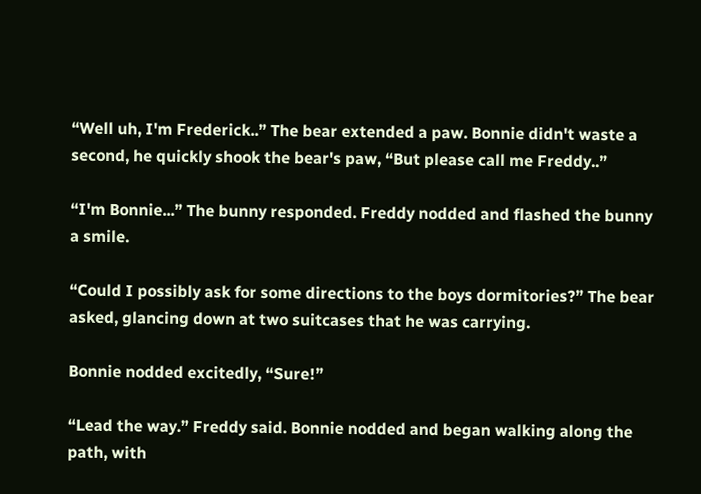“Well uh, I'm Frederick..” The bear extended a paw. Bonnie didn't waste a second, he quickly shook the bear's paw, “But please call me Freddy..”

“I'm Bonnie...” The bunny responded. Freddy nodded and flashed the bunny a smile.

“Could I possibly ask for some directions to the boys dormitories?” The bear asked, glancing down at two suitcases that he was carrying.

Bonnie nodded excitedly, “Sure!”

“Lead the way.” Freddy said. Bonnie nodded and began walking along the path, with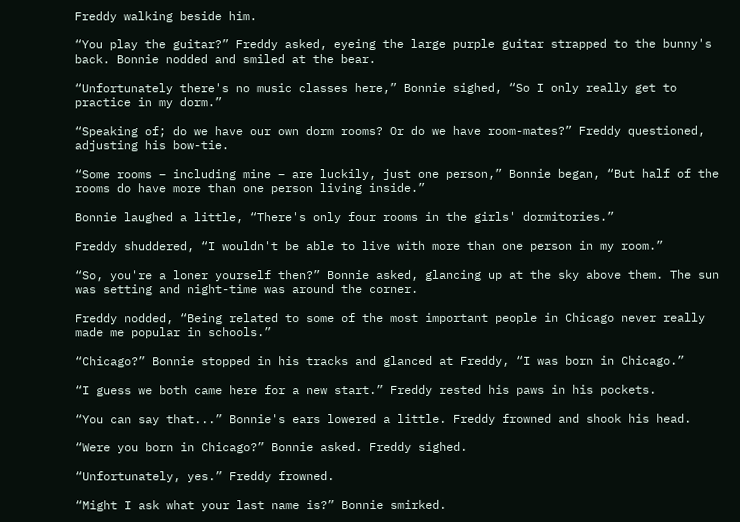Freddy walking beside him.

“You play the guitar?” Freddy asked, eyeing the large purple guitar strapped to the bunny's back. Bonnie nodded and smiled at the bear.

“Unfortunately there's no music classes here,” Bonnie sighed, “So I only really get to practice in my dorm.”

“Speaking of; do we have our own dorm rooms? Or do we have room-mates?” Freddy questioned, adjusting his bow-tie.

“Some rooms – including mine – are luckily, just one person,” Bonnie began, “But half of the rooms do have more than one person living inside.”

Bonnie laughed a little, “There's only four rooms in the girls' dormitories.”

Freddy shuddered, “I wouldn't be able to live with more than one person in my room.”

“So, you're a loner yourself then?” Bonnie asked, glancing up at the sky above them. The sun was setting and night-time was around the corner.

Freddy nodded, “Being related to some of the most important people in Chicago never really made me popular in schools.”

“Chicago?” Bonnie stopped in his tracks and glanced at Freddy, “I was born in Chicago.”

“I guess we both came here for a new start.” Freddy rested his paws in his pockets.

“You can say that...” Bonnie's ears lowered a little. Freddy frowned and shook his head.

“Were you born in Chicago?” Bonnie asked. Freddy sighed.

“Unfortunately, yes.” Freddy frowned.

“Might I ask what your last name is?” Bonnie smirked.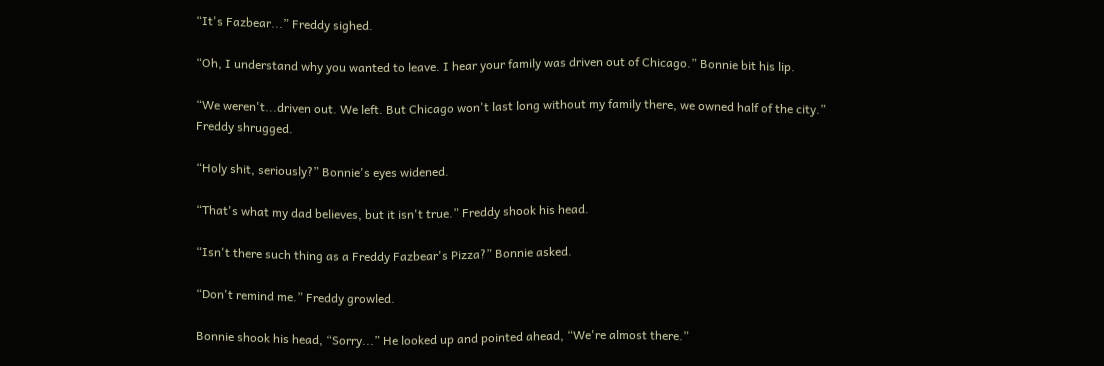“It's Fazbear...” Freddy sighed.

“Oh, I understand why you wanted to leave. I hear your family was driven out of Chicago.” Bonnie bit his lip.

“We weren't...driven out. We left. But Chicago won't last long without my family there, we owned half of the city.” Freddy shrugged.

“Holy shit, seriously?” Bonnie's eyes widened.

“That's what my dad believes, but it isn't true.” Freddy shook his head.

“Isn't there such thing as a Freddy Fazbear's Pizza?” Bonnie asked.

“Don't remind me.” Freddy growled.

Bonnie shook his head, “Sorry...” He looked up and pointed ahead, “We're almost there.”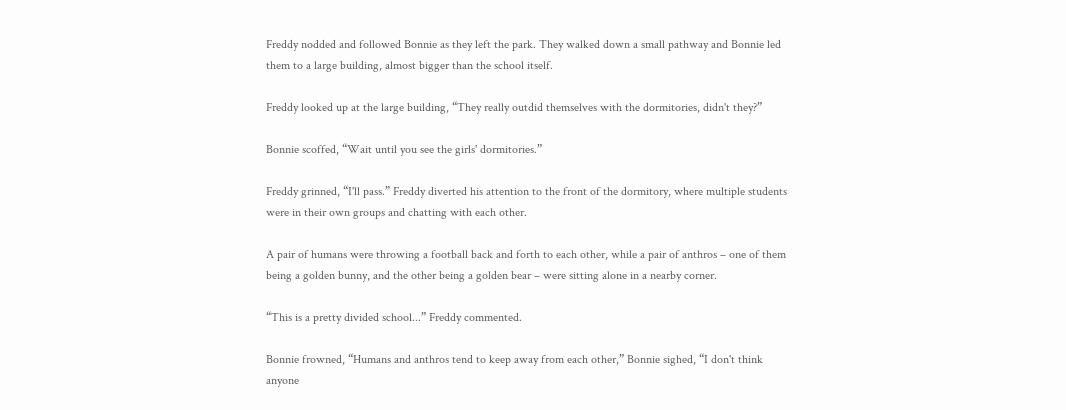Freddy nodded and followed Bonnie as they left the park. They walked down a small pathway and Bonnie led them to a large building, almost bigger than the school itself.

Freddy looked up at the large building, “They really outdid themselves with the dormitories, didn't they?”

Bonnie scoffed, “Wait until you see the girls' dormitories.”

Freddy grinned, “I'll pass.” Freddy diverted his attention to the front of the dormitory, where multiple students were in their own groups and chatting with each other.

A pair of humans were throwing a football back and forth to each other, while a pair of anthros – one of them being a golden bunny, and the other being a golden bear – were sitting alone in a nearby corner.

“This is a pretty divided school...” Freddy commented.

Bonnie frowned, “Humans and anthros tend to keep away from each other,” Bonnie sighed, “I don't think anyone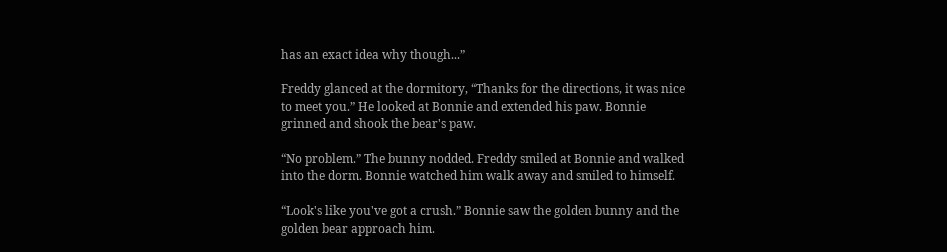has an exact idea why though...”

Freddy glanced at the dormitory, “Thanks for the directions, it was nice to meet you.” He looked at Bonnie and extended his paw. Bonnie grinned and shook the bear's paw.

“No problem.” The bunny nodded. Freddy smiled at Bonnie and walked into the dorm. Bonnie watched him walk away and smiled to himself.

“Look's like you've got a crush.” Bonnie saw the golden bunny and the golden bear approach him.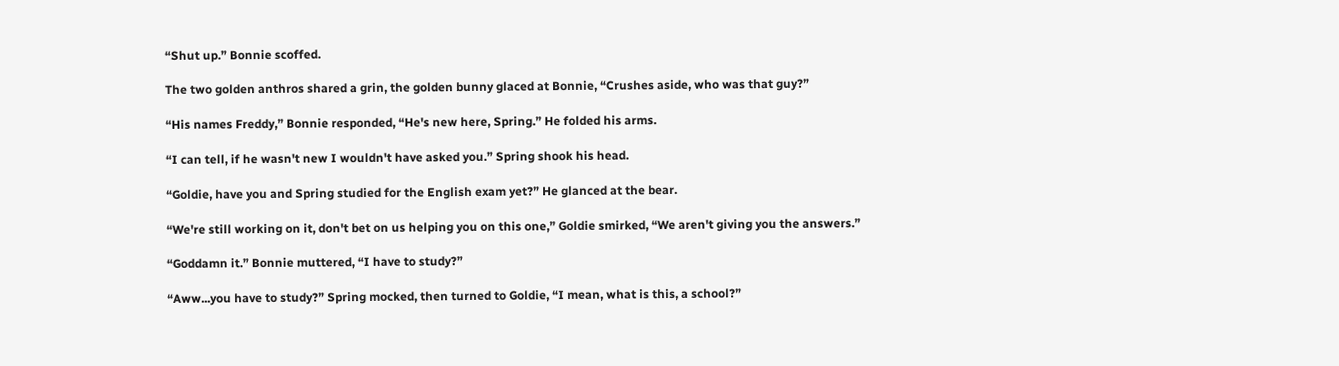“Shut up.” Bonnie scoffed.

The two golden anthros shared a grin, the golden bunny glaced at Bonnie, “Crushes aside, who was that guy?”

“His names Freddy,” Bonnie responded, “He's new here, Spring.” He folded his arms.

“I can tell, if he wasn't new I wouldn't have asked you.” Spring shook his head.

“Goldie, have you and Spring studied for the English exam yet?” He glanced at the bear.

“We're still working on it, don't bet on us helping you on this one,” Goldie smirked, “We aren't giving you the answers.”

“Goddamn it.” Bonnie muttered, “I have to study?”

“Aww...you have to study?” Spring mocked, then turned to Goldie, “I mean, what is this, a school?”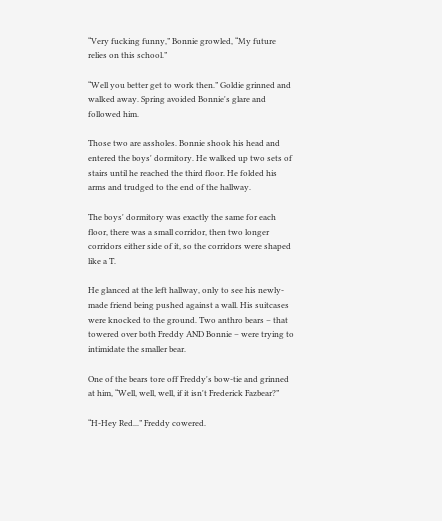“Very fucking funny,” Bonnie growled, “My future relies on this school.”

“Well you better get to work then.” Goldie grinned and walked away. Spring avoided Bonnie's glare and followed him.

Those two are assholes. Bonnie shook his head and entered the boys' dormitory. He walked up two sets of stairs until he reached the third floor. He folded his arms and trudged to the end of the hallway.

The boys' dormitory was exactly the same for each floor, there was a small corridor, then two longer corridors either side of it, so the corridors were shaped like a T.

He glanced at the left hallway, only to see his newly-made friend being pushed against a wall. His suitcases were knocked to the ground. Two anthro bears – that towered over both Freddy AND Bonnie – were trying to intimidate the smaller bear.

One of the bears tore off Freddy's bow-tie and grinned at him, “Well, well, well, if it isn't Frederick Fazbear?”

“H-Hey Red...” Freddy cowered.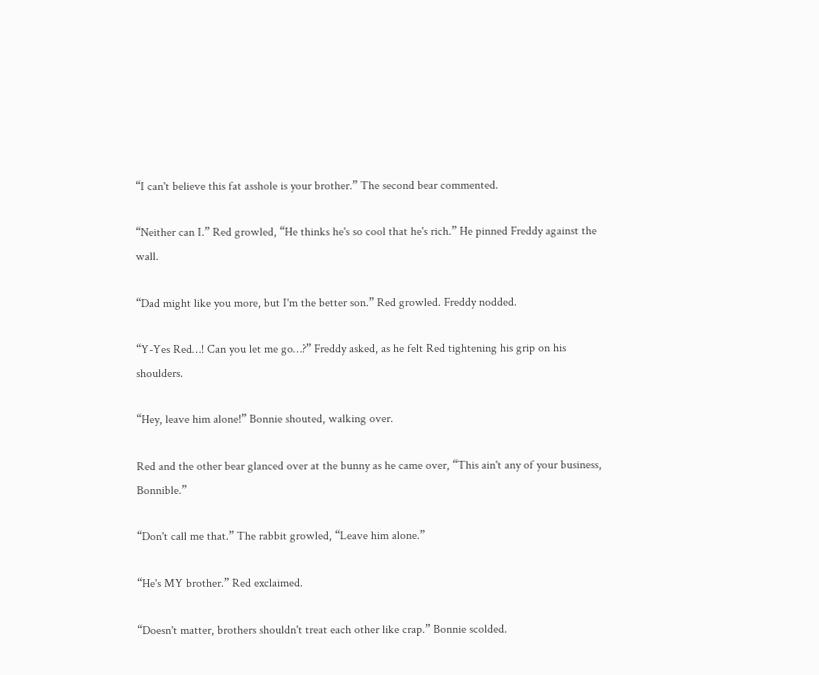“I can't believe this fat asshole is your brother.” The second bear commented.

“Neither can I.” Red growled, “He thinks he's so cool that he's rich.” He pinned Freddy against the wall.

“Dad might like you more, but I'm the better son.” Red growled. Freddy nodded.

“Y-Yes Red…! Can you let me go…?” Freddy asked, as he felt Red tightening his grip on his shoulders.

“Hey, leave him alone!” Bonnie shouted, walking over.

Red and the other bear glanced over at the bunny as he came over, “This ain't any of your business, Bonnible.”

“Don't call me that.” The rabbit growled, “Leave him alone.”

“He's MY brother.” Red exclaimed.

“Doesn't matter, brothers shouldn't treat each other like crap.” Bonnie scolded.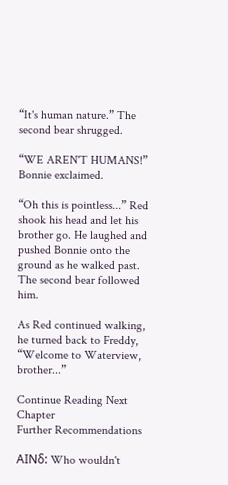“It's human nature.” The second bear shrugged.

“WE AREN'T HUMANS!” Bonnie exclaimed.

“Oh this is pointless...” Red shook his head and let his brother go. He laughed and pushed Bonnie onto the ground as he walked past. The second bear followed him.

As Red continued walking, he turned back to Freddy, “Welcome to Waterview, brother...”

Continue Reading Next Chapter
Further Recommendations

ΑΙΝδ: Who wouldn't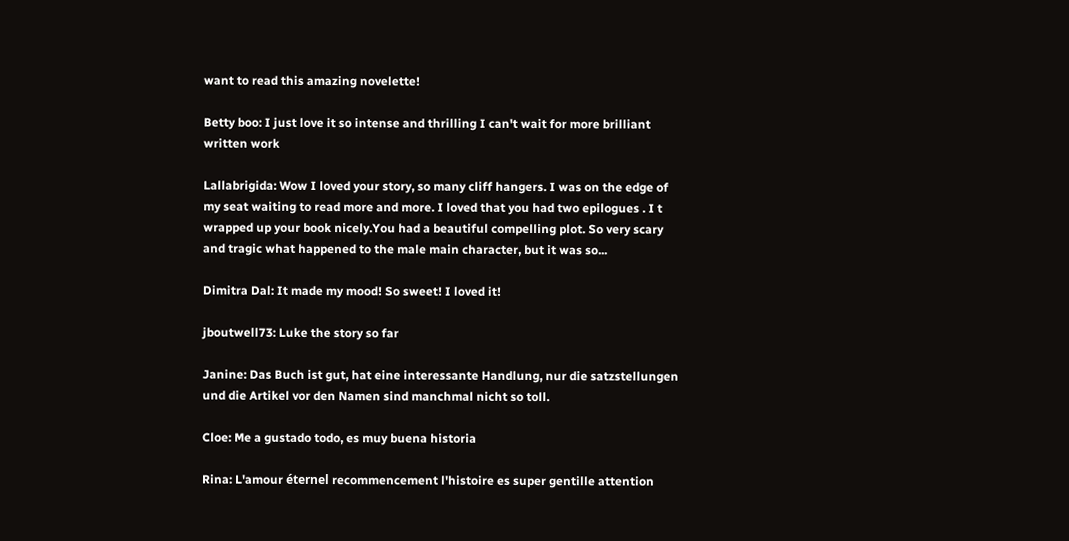want to read this amazing novelette!

Betty boo: I just love it so intense and thrilling I can't wait for more brilliant written work

Lallabrigida: Wow I loved your story, so many cliff hangers. I was on the edge of my seat waiting to read more and more. I loved that you had two epilogues . I t wrapped up your book nicely.You had a beautiful compelling plot. So very scary and tragic what happened to the male main character, but it was so...

Dimitra Dal: It made my mood! So sweet! I loved it!

jboutwell73: Luke the story so far

Janine: Das Buch ist gut, hat eine interessante Handlung, nur die satzstellungen und die Artikel vor den Namen sind manchmal nicht so toll.

Cloe: Me a gustado todo, es muy buena historia

Rina: L'amour éternel recommencement l'histoire es super gentille attention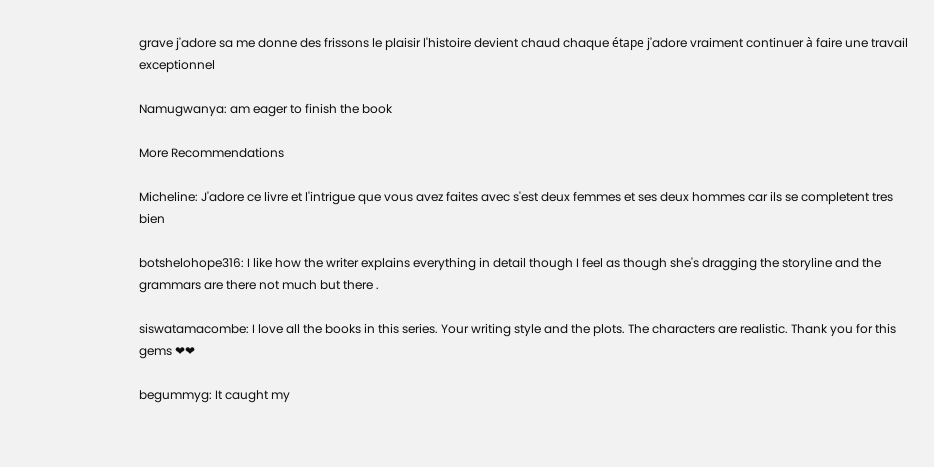grave j'adore sa me donne des frissons le plaisir l'histoire devient chaud chaque étape j'adore vraiment continuer à faire une travail exceptionnel

Namugwanya: am eager to finish the book

More Recommendations

Micheline: J'adore ce livre et l'intrigue que vous avez faites avec s'est deux femmes et ses deux hommes car ils se completent tres bien

botshelohope316: I like how the writer explains everything in detail though I feel as though she's dragging the storyline and the grammars are there not much but there .

siswatamacombe: I love all the books in this series. Your writing style and the plots. The characters are realistic. Thank you for this gems ❤❤

begummyg: It caught my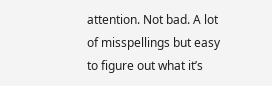attention. Not bad. A lot of misspellings but easy to figure out what it’s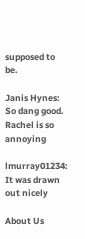supposed to be.

Janis Hynes: So dang good. Rachel is so annoying

lmurray01234: It was drawn out nicely

About Us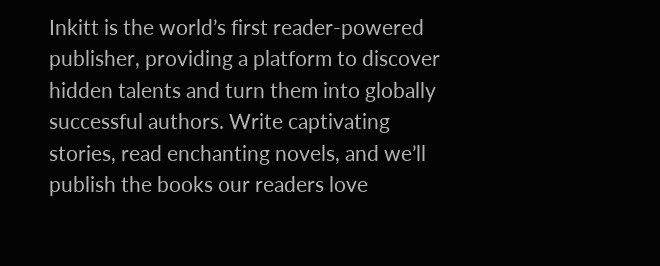Inkitt is the world’s first reader-powered publisher, providing a platform to discover hidden talents and turn them into globally successful authors. Write captivating stories, read enchanting novels, and we’ll publish the books our readers love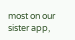most on our sister app,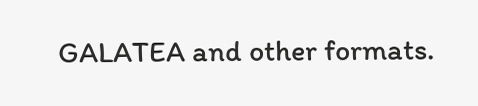GALATEA and other formats.